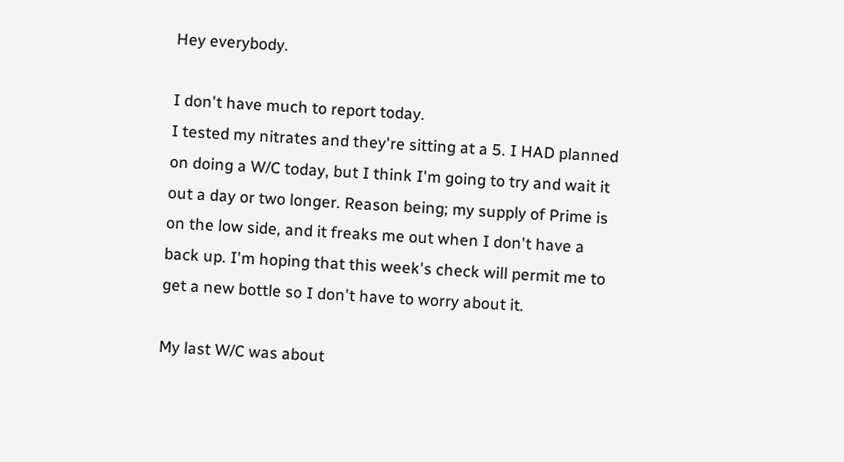Hey everybody.

I don't have much to report today.
I tested my nitrates and they're sitting at a 5. I HAD planned on doing a W/C today, but I think I'm going to try and wait it out a day or two longer. Reason being; my supply of Prime is on the low side, and it freaks me out when I don't have a back up. I'm hoping that this week's check will permit me to get a new bottle so I don't have to worry about it.

My last W/C was about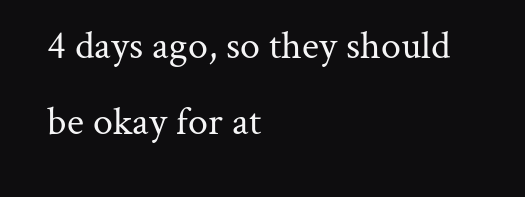4 days ago, so they should be okay for at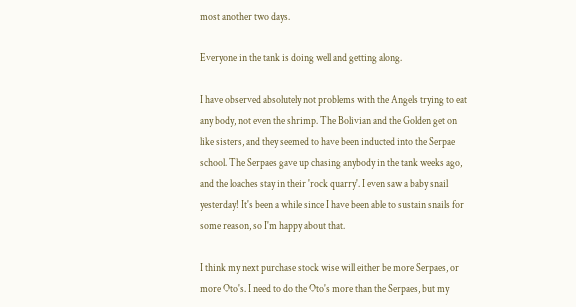most another two days.

Everyone in the tank is doing well and getting along.

I have observed absolutely not problems with the Angels trying to eat any body, not even the shrimp. The Bolivian and the Golden get on like sisters, and they seemed to have been inducted into the Serpae school. The Serpaes gave up chasing anybody in the tank weeks ago, and the loaches stay in their 'rock quarry'. I even saw a baby snail yesterday! It's been a while since I have been able to sustain snails for some reason, so I'm happy about that.

I think my next purchase stock wise will either be more Serpaes, or more Oto's. I need to do the Oto's more than the Serpaes, but my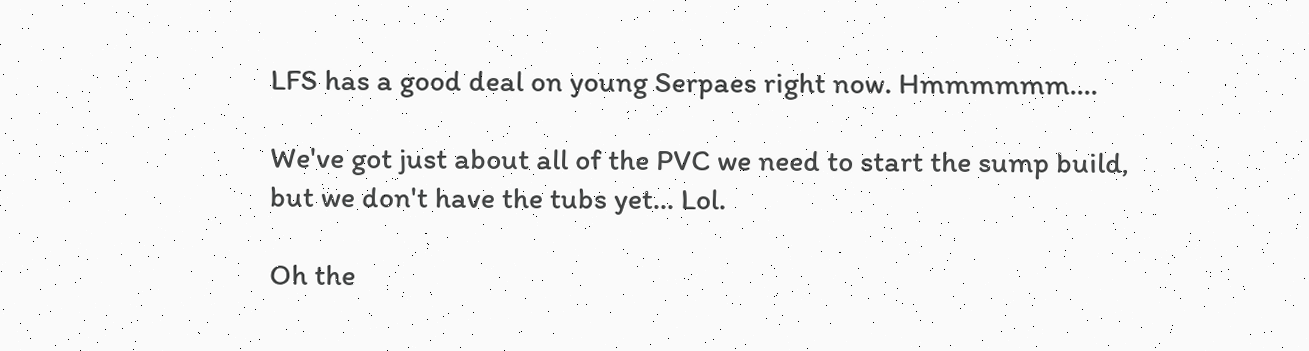LFS has a good deal on young Serpaes right now. Hmmmmmm....

We've got just about all of the PVC we need to start the sump build, but we don't have the tubs yet... Lol.

Oh the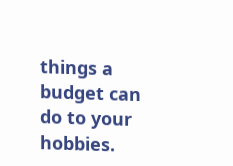things a budget can do to your hobbies.